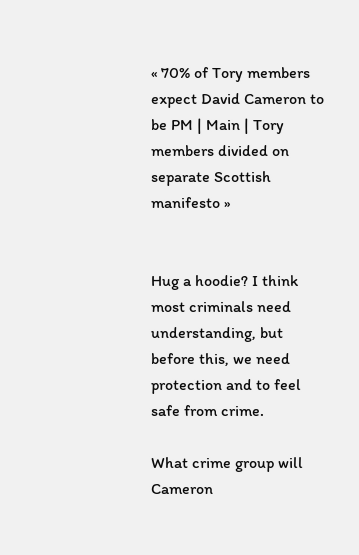« 70% of Tory members expect David Cameron to be PM | Main | Tory members divided on separate Scottish manifesto »


Hug a hoodie? I think most criminals need understanding, but before this, we need protection and to feel safe from crime.

What crime group will Cameron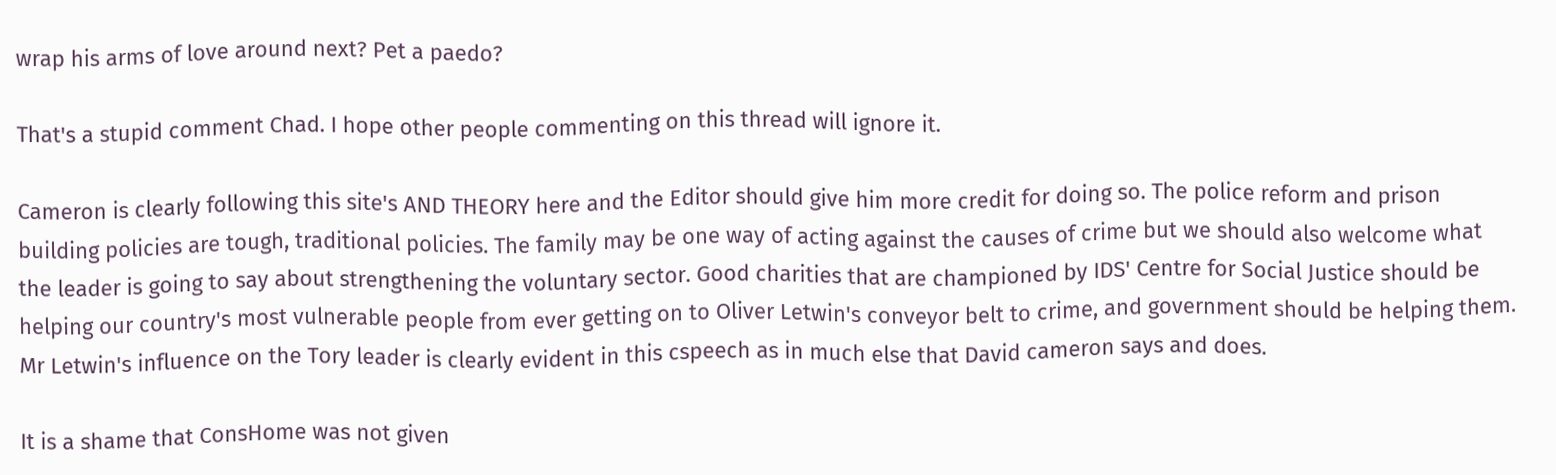wrap his arms of love around next? Pet a paedo?

That's a stupid comment Chad. I hope other people commenting on this thread will ignore it.

Cameron is clearly following this site's AND THEORY here and the Editor should give him more credit for doing so. The police reform and prison building policies are tough, traditional policies. The family may be one way of acting against the causes of crime but we should also welcome what the leader is going to say about strengthening the voluntary sector. Good charities that are championed by IDS' Centre for Social Justice should be helping our country's most vulnerable people from ever getting on to Oliver Letwin's conveyor belt to crime, and government should be helping them. Mr Letwin's influence on the Tory leader is clearly evident in this cspeech as in much else that David cameron says and does.

It is a shame that ConsHome was not given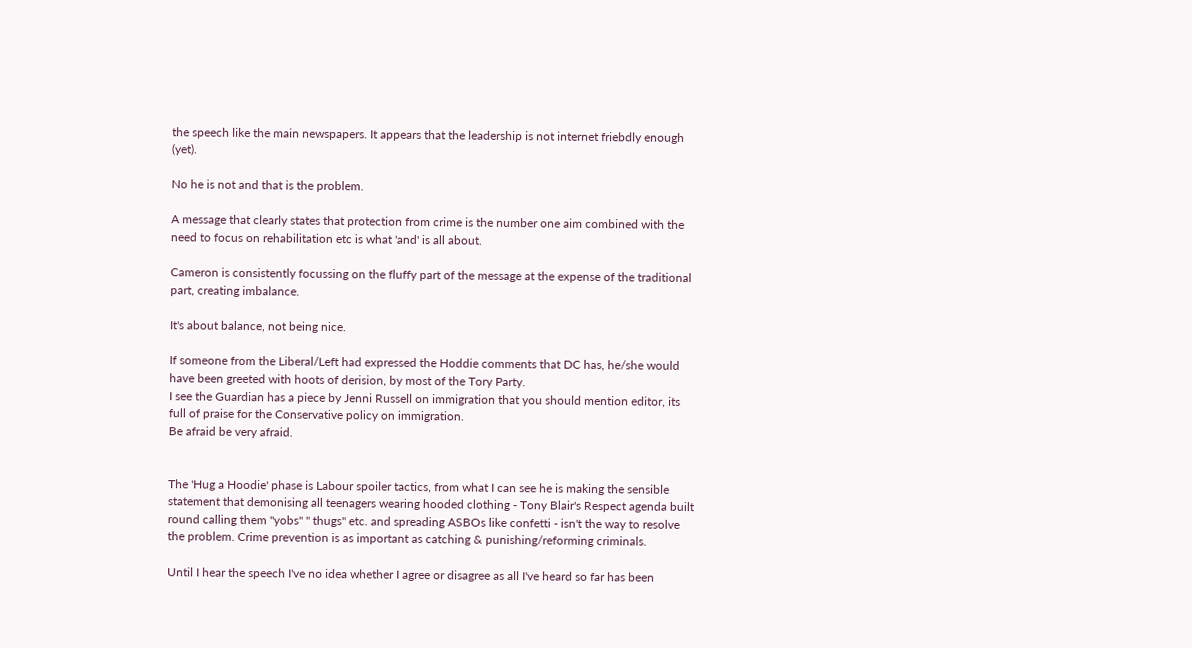the speech like the main newspapers. It appears that the leadership is not internet friebdly enough (yet).

No he is not and that is the problem.

A message that clearly states that protection from crime is the number one aim combined with the need to focus on rehabilitation etc is what 'and' is all about.

Cameron is consistently focussing on the fluffy part of the message at the expense of the traditional part, creating imbalance.

It's about balance, not being nice.

If someone from the Liberal/Left had expressed the Hoddie comments that DC has, he/she would have been greeted with hoots of derision, by most of the Tory Party.
I see the Guardian has a piece by Jenni Russell on immigration that you should mention editor, its full of praise for the Conservative policy on immigration.
Be afraid be very afraid.


The 'Hug a Hoodie' phase is Labour spoiler tactics, from what I can see he is making the sensible statement that demonising all teenagers wearing hooded clothing - Tony Blair's Respect agenda built round calling them "yobs" " thugs" etc. and spreading ASBOs like confetti - isn't the way to resolve the problem. Crime prevention is as important as catching & punishing/reforming criminals.

Until I hear the speech I've no idea whether I agree or disagree as all I've heard so far has been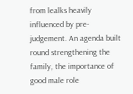from lealks heavily influenced by pre-judgement. An agenda built round strengthening the family, the importance of good male role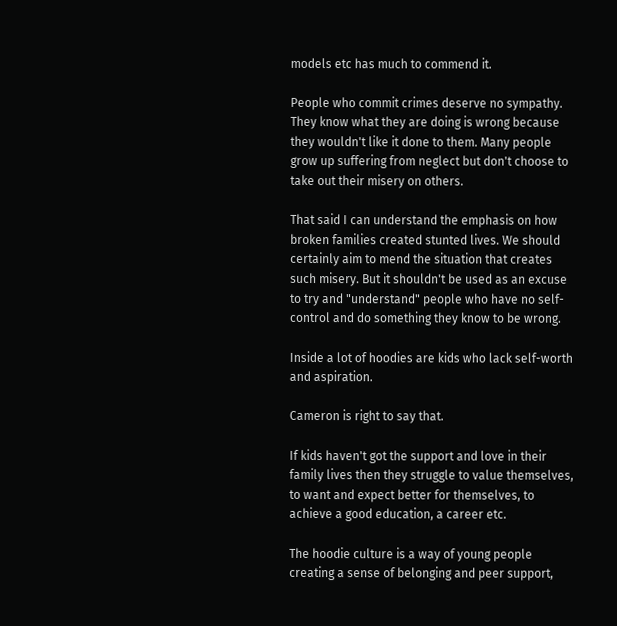models etc has much to commend it.

People who commit crimes deserve no sympathy. They know what they are doing is wrong because they wouldn't like it done to them. Many people grow up suffering from neglect but don't choose to take out their misery on others.

That said I can understand the emphasis on how broken families created stunted lives. We should certainly aim to mend the situation that creates such misery. But it shouldn't be used as an excuse to try and "understand" people who have no self-control and do something they know to be wrong.

Inside a lot of hoodies are kids who lack self-worth and aspiration.

Cameron is right to say that.

If kids haven't got the support and love in their family lives then they struggle to value themselves, to want and expect better for themselves, to achieve a good education, a career etc.

The hoodie culture is a way of young people creating a sense of belonging and peer support,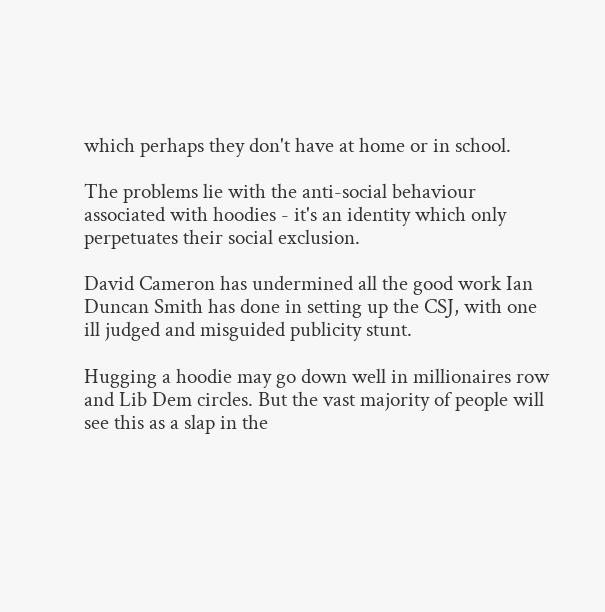which perhaps they don't have at home or in school.

The problems lie with the anti-social behaviour associated with hoodies - it's an identity which only perpetuates their social exclusion.

David Cameron has undermined all the good work Ian Duncan Smith has done in setting up the CSJ, with one ill judged and misguided publicity stunt.

Hugging a hoodie may go down well in millionaires row and Lib Dem circles. But the vast majority of people will see this as a slap in the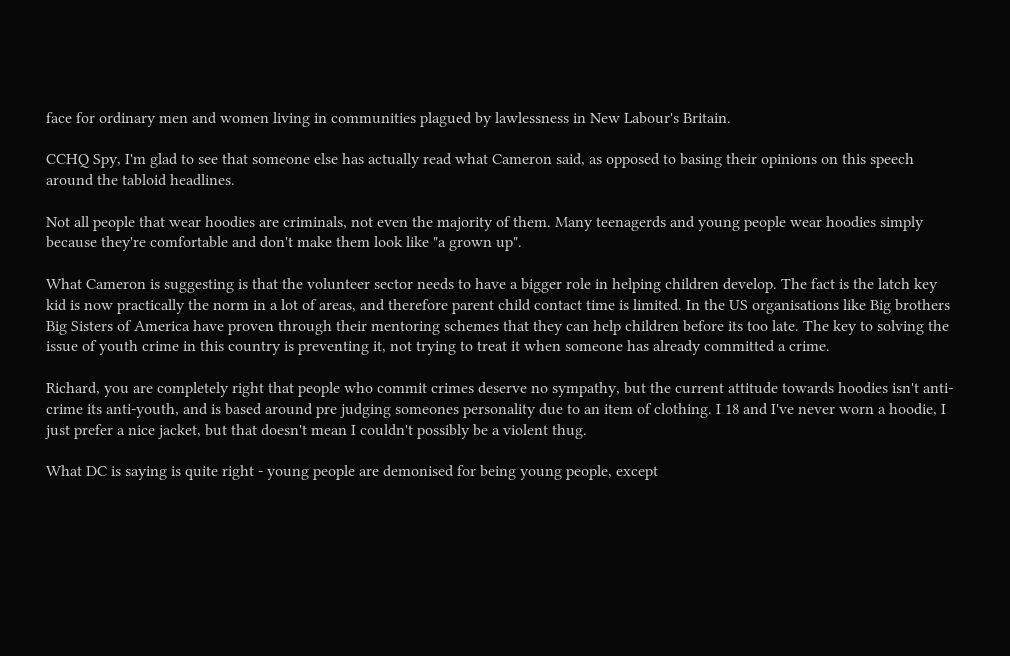face for ordinary men and women living in communities plagued by lawlessness in New Labour's Britain.

CCHQ Spy, I'm glad to see that someone else has actually read what Cameron said, as opposed to basing their opinions on this speech around the tabloid headlines.

Not all people that wear hoodies are criminals, not even the majority of them. Many teenagerds and young people wear hoodies simply because they're comfortable and don't make them look like "a grown up".

What Cameron is suggesting is that the volunteer sector needs to have a bigger role in helping children develop. The fact is the latch key kid is now practically the norm in a lot of areas, and therefore parent child contact time is limited. In the US organisations like Big brothers Big Sisters of America have proven through their mentoring schemes that they can help children before its too late. The key to solving the issue of youth crime in this country is preventing it, not trying to treat it when someone has already committed a crime.

Richard, you are completely right that people who commit crimes deserve no sympathy, but the current attitude towards hoodies isn't anti-crime its anti-youth, and is based around pre judging someones personality due to an item of clothing. I 18 and I've never worn a hoodie, I just prefer a nice jacket, but that doesn't mean I couldn't possibly be a violent thug.

What DC is saying is quite right - young people are demonised for being young people, except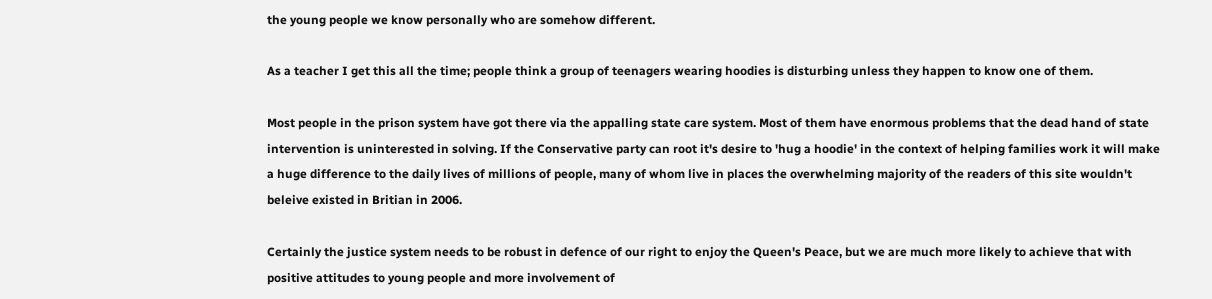the young people we know personally who are somehow different.

As a teacher I get this all the time; people think a group of teenagers wearing hoodies is disturbing unless they happen to know one of them.

Most people in the prison system have got there via the appalling state care system. Most of them have enormous problems that the dead hand of state intervention is uninterested in solving. If the Conservative party can root it's desire to 'hug a hoodie' in the context of helping families work it will make a huge difference to the daily lives of millions of people, many of whom live in places the overwhelming majority of the readers of this site wouldn't beleive existed in Britian in 2006.

Certainly the justice system needs to be robust in defence of our right to enjoy the Queen's Peace, but we are much more likely to achieve that with positive attitudes to young people and more involvement of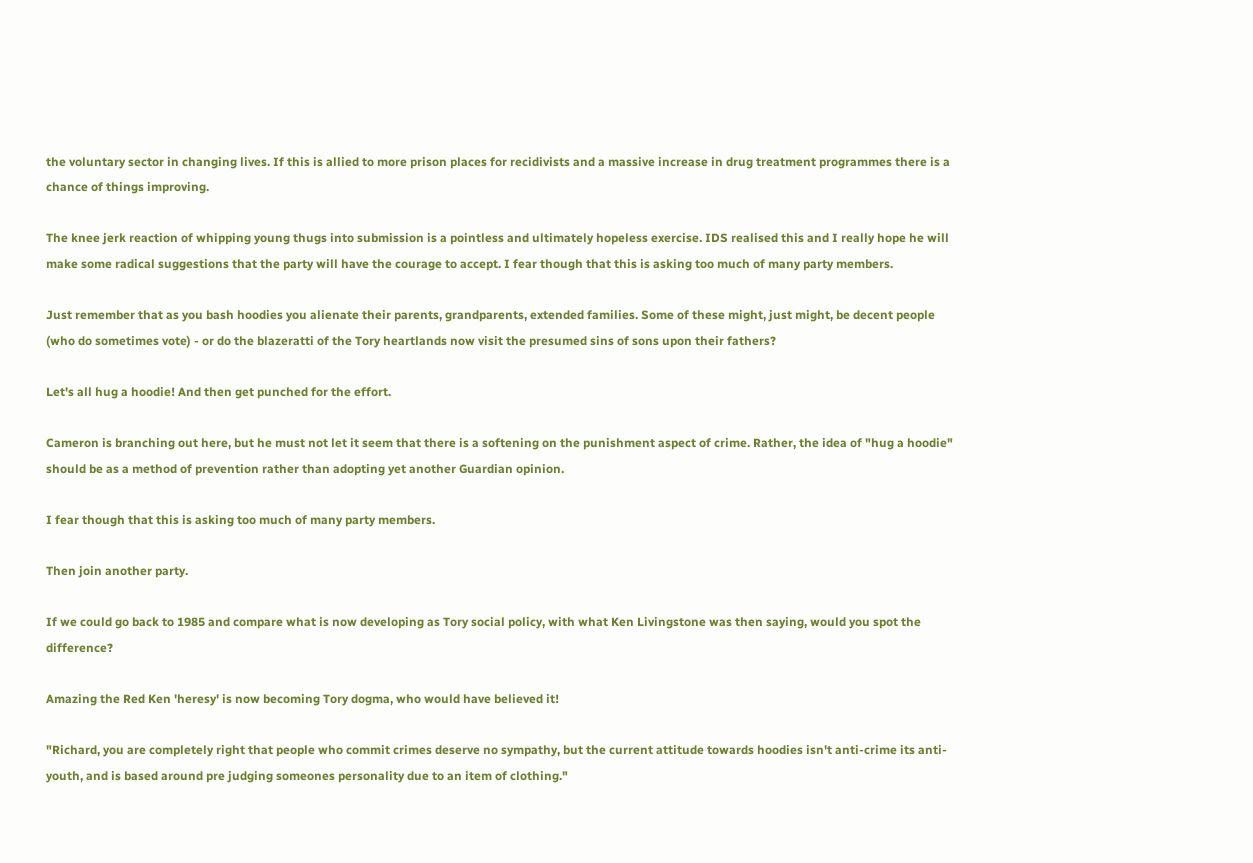the voluntary sector in changing lives. If this is allied to more prison places for recidivists and a massive increase in drug treatment programmes there is a chance of things improving.

The knee jerk reaction of whipping young thugs into submission is a pointless and ultimately hopeless exercise. IDS realised this and I really hope he will make some radical suggestions that the party will have the courage to accept. I fear though that this is asking too much of many party members.

Just remember that as you bash hoodies you alienate their parents, grandparents, extended families. Some of these might, just might, be decent people (who do sometimes vote) - or do the blazeratti of the Tory heartlands now visit the presumed sins of sons upon their fathers?

Let's all hug a hoodie! And then get punched for the effort.

Cameron is branching out here, but he must not let it seem that there is a softening on the punishment aspect of crime. Rather, the idea of "hug a hoodie" should be as a method of prevention rather than adopting yet another Guardian opinion.

I fear though that this is asking too much of many party members.

Then join another party.

If we could go back to 1985 and compare what is now developing as Tory social policy, with what Ken Livingstone was then saying, would you spot the difference?

Amazing the Red Ken 'heresy' is now becoming Tory dogma, who would have believed it!

"Richard, you are completely right that people who commit crimes deserve no sympathy, but the current attitude towards hoodies isn't anti-crime its anti-youth, and is based around pre judging someones personality due to an item of clothing."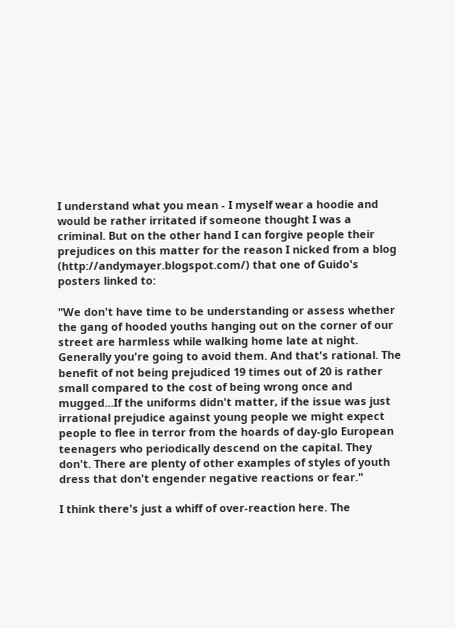I understand what you mean - I myself wear a hoodie and would be rather irritated if someone thought I was a criminal. But on the other hand I can forgive people their prejudices on this matter for the reason I nicked from a blog (http://andymayer.blogspot.com/) that one of Guido's posters linked to:

"We don't have time to be understanding or assess whether the gang of hooded youths hanging out on the corner of our street are harmless while walking home late at night. Generally you're going to avoid them. And that's rational. The benefit of not being prejudiced 19 times out of 20 is rather small compared to the cost of being wrong once and mugged...If the uniforms didn't matter, if the issue was just irrational prejudice against young people we might expect people to flee in terror from the hoards of day-glo European teenagers who periodically descend on the capital. They don't. There are plenty of other examples of styles of youth dress that don't engender negative reactions or fear."

I think there's just a whiff of over-reaction here. The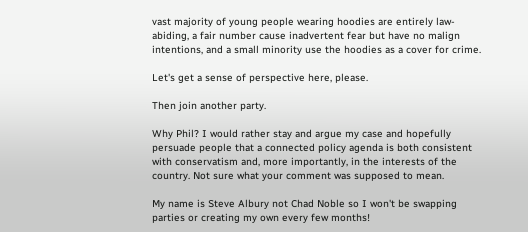vast majority of young people wearing hoodies are entirely law-abiding, a fair number cause inadvertent fear but have no malign intentions, and a small minority use the hoodies as a cover for crime.

Let's get a sense of perspective here, please.

Then join another party.

Why Phil? I would rather stay and argue my case and hopefully persuade people that a connected policy agenda is both consistent with conservatism and, more importantly, in the interests of the country. Not sure what your comment was supposed to mean.

My name is Steve Albury not Chad Noble so I won't be swapping parties or creating my own every few months!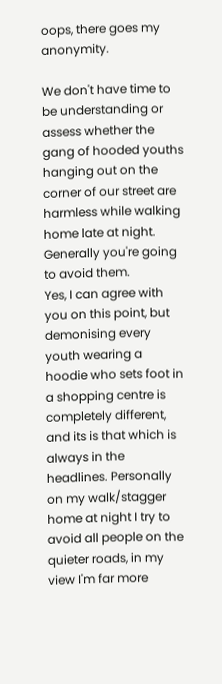oops, there goes my anonymity.

We don't have time to be understanding or assess whether the gang of hooded youths hanging out on the corner of our street are harmless while walking home late at night. Generally you're going to avoid them.
Yes, I can agree with you on this point, but demonising every youth wearing a hoodie who sets foot in a shopping centre is completely different, and its is that which is always in the headlines. Personally on my walk/stagger home at night I try to avoid all people on the quieter roads, in my view I'm far more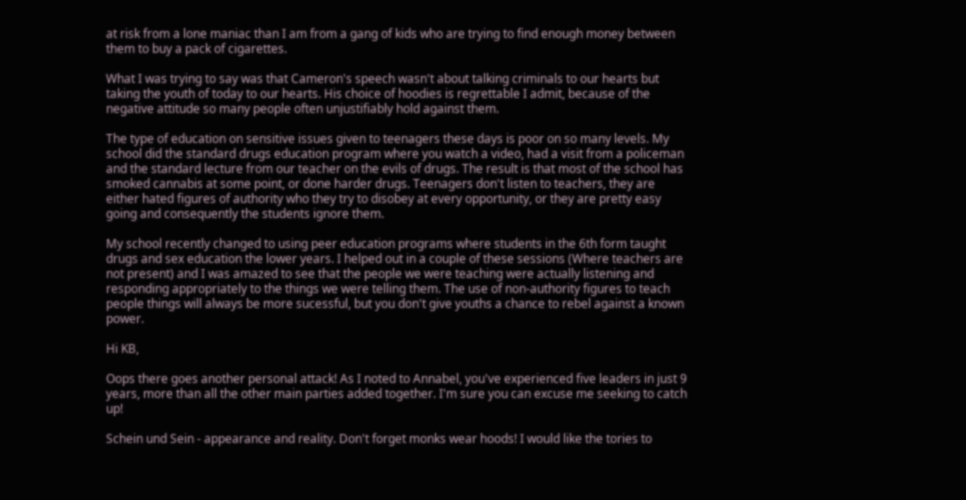at risk from a lone maniac than I am from a gang of kids who are trying to find enough money between them to buy a pack of cigarettes.

What I was trying to say was that Cameron's speech wasn't about talking criminals to our hearts but taking the youth of today to our hearts. His choice of hoodies is regrettable I admit, because of the negative attitude so many people often unjustifiably hold against them.

The type of education on sensitive issues given to teenagers these days is poor on so many levels. My school did the standard drugs education program where you watch a video, had a visit from a policeman and the standard lecture from our teacher on the evils of drugs. The result is that most of the school has smoked cannabis at some point, or done harder drugs. Teenagers don't listen to teachers, they are either hated figures of authority who they try to disobey at every opportunity, or they are pretty easy going and consequently the students ignore them.

My school recently changed to using peer education programs where students in the 6th form taught drugs and sex education the lower years. I helped out in a couple of these sessions (Where teachers are not present) and I was amazed to see that the people we were teaching were actually listening and responding appropriately to the things we were telling them. The use of non-authority figures to teach people things will always be more sucessful, but you don't give youths a chance to rebel against a known power.

Hi KB,

Oops there goes another personal attack! As I noted to Annabel, you've experienced five leaders in just 9 years, more than all the other main parties added together. I'm sure you can excuse me seeking to catch up!

Schein und Sein - appearance and reality. Don't forget monks wear hoods! I would like the tories to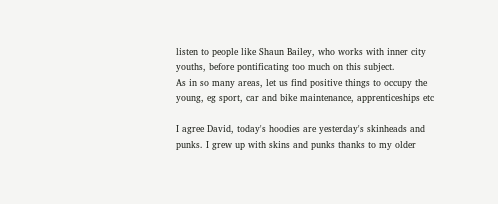listen to people like Shaun Bailey, who works with inner city youths, before pontificating too much on this subject.
As in so many areas, let us find positive things to occupy the young, eg sport, car and bike maintenance, apprenticeships etc

I agree David, today's hoodies are yesterday's skinheads and punks. I grew up with skins and punks thanks to my older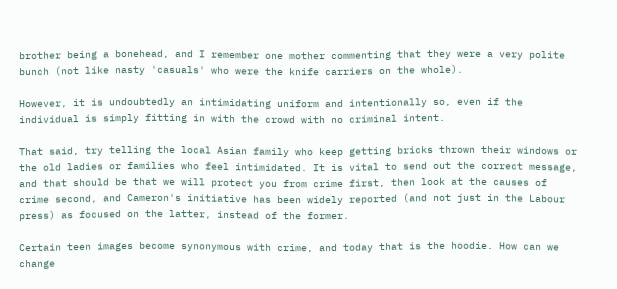brother being a bonehead, and I remember one mother commenting that they were a very polite bunch (not like nasty 'casuals' who were the knife carriers on the whole).

However, it is undoubtedly an intimidating uniform and intentionally so, even if the individual is simply fitting in with the crowd with no criminal intent.

That said, try telling the local Asian family who keep getting bricks thrown their windows or the old ladies or families who feel intimidated. It is vital to send out the correct message, and that should be that we will protect you from crime first, then look at the causes of crime second, and Cameron's initiative has been widely reported (and not just in the Labour press) as focused on the latter, instead of the former.

Certain teen images become synonymous with crime, and today that is the hoodie. How can we change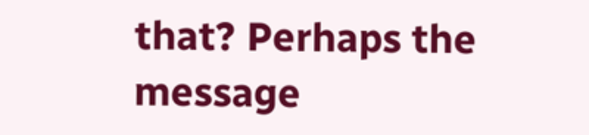that? Perhaps the message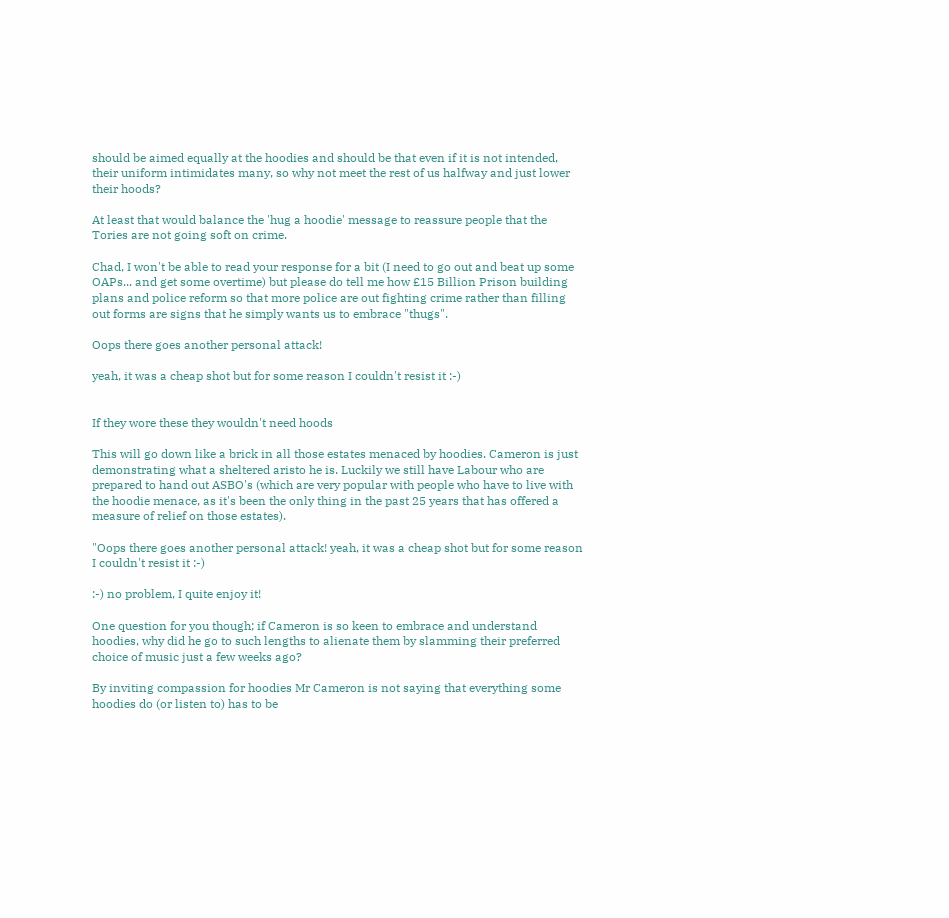should be aimed equally at the hoodies and should be that even if it is not intended, their uniform intimidates many, so why not meet the rest of us halfway and just lower their hoods?

At least that would balance the 'hug a hoodie' message to reassure people that the Tories are not going soft on crime.

Chad, I won't be able to read your response for a bit (I need to go out and beat up some OAPs... and get some overtime) but please do tell me how £15 Billion Prison building plans and police reform so that more police are out fighting crime rather than filling out forms are signs that he simply wants us to embrace "thugs".

Oops there goes another personal attack!

yeah, it was a cheap shot but for some reason I couldn't resist it :-)


If they wore these they wouldn't need hoods

This will go down like a brick in all those estates menaced by hoodies. Cameron is just demonstrating what a sheltered aristo he is. Luckily we still have Labour who are prepared to hand out ASBO's (which are very popular with people who have to live with the hoodie menace, as it's been the only thing in the past 25 years that has offered a measure of relief on those estates).

"Oops there goes another personal attack! yeah, it was a cheap shot but for some reason I couldn't resist it :-)

:-) no problem, I quite enjoy it!

One question for you though; if Cameron is so keen to embrace and understand hoodies, why did he go to such lengths to alienate them by slamming their preferred choice of music just a few weeks ago?

By inviting compassion for hoodies Mr Cameron is not saying that everything some hoodies do (or listen to) has to be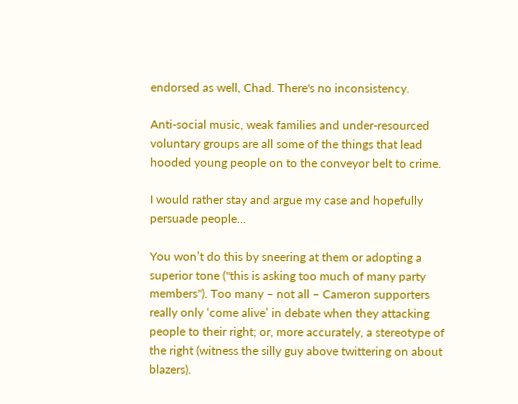endorsed as well, Chad. There's no inconsistency.

Anti-social music, weak families and under-resourced voluntary groups are all some of the things that lead hooded young people on to the conveyor belt to crime.

I would rather stay and argue my case and hopefully persuade people…

You won’t do this by sneering at them or adopting a superior tone ("this is asking too much of many party members"). Too many – not all – Cameron supporters really only ‘come alive’ in debate when they attacking people to their right; or, more accurately, a stereotype of the right (witness the silly guy above twittering on about blazers).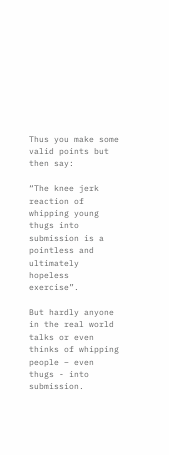Thus you make some valid points but then say:

“The knee jerk reaction of whipping young thugs into submission is a pointless and ultimately hopeless exercise”.

But hardly anyone in the real world talks or even thinks of whipping people – even thugs - into submission.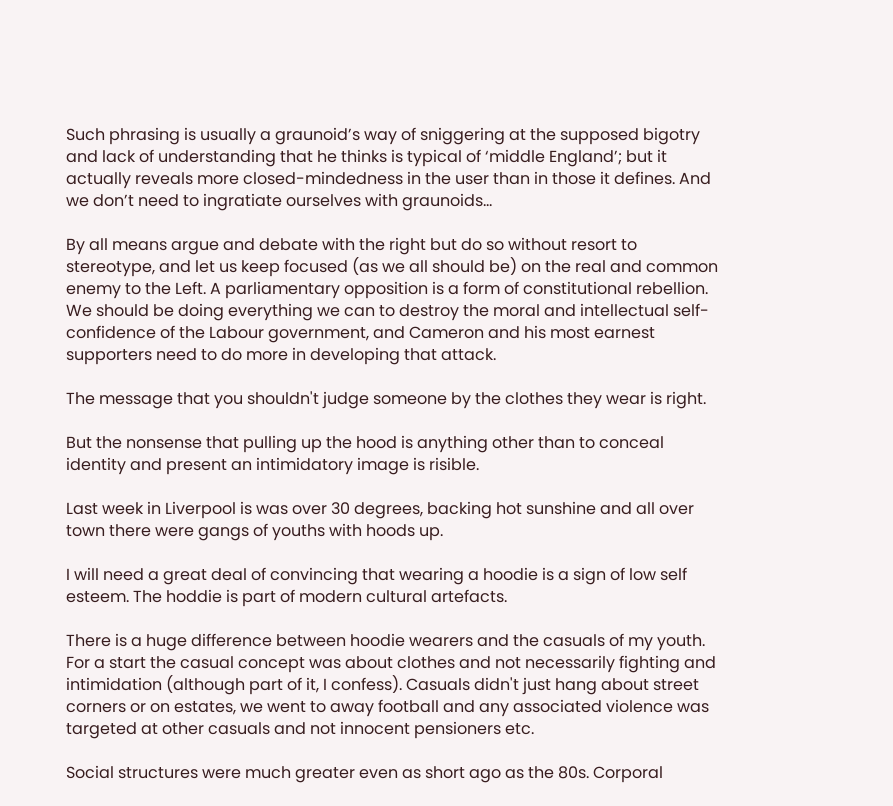Such phrasing is usually a graunoid’s way of sniggering at the supposed bigotry and lack of understanding that he thinks is typical of ‘middle England’; but it actually reveals more closed-mindedness in the user than in those it defines. And we don’t need to ingratiate ourselves with graunoids…

By all means argue and debate with the right but do so without resort to stereotype, and let us keep focused (as we all should be) on the real and common enemy to the Left. A parliamentary opposition is a form of constitutional rebellion. We should be doing everything we can to destroy the moral and intellectual self-confidence of the Labour government, and Cameron and his most earnest supporters need to do more in developing that attack.

The message that you shouldn't judge someone by the clothes they wear is right.

But the nonsense that pulling up the hood is anything other than to conceal identity and present an intimidatory image is risible.

Last week in Liverpool is was over 30 degrees, backing hot sunshine and all over town there were gangs of youths with hoods up.

I will need a great deal of convincing that wearing a hoodie is a sign of low self esteem. The hoddie is part of modern cultural artefacts.

There is a huge difference between hoodie wearers and the casuals of my youth. For a start the casual concept was about clothes and not necessarily fighting and intimidation (although part of it, I confess). Casuals didn't just hang about street corners or on estates, we went to away football and any associated violence was targeted at other casuals and not innocent pensioners etc.

Social structures were much greater even as short ago as the 80s. Corporal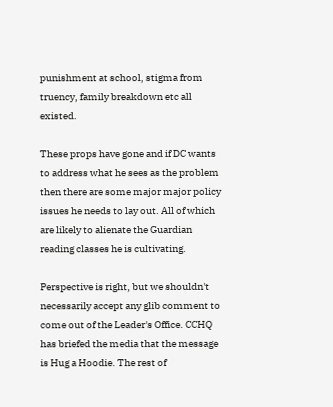punishment at school, stigma from truency, family breakdown etc all existed.

These props have gone and if DC wants to address what he sees as the problem then there are some major major policy issues he needs to lay out. All of which are likely to alienate the Guardian reading classes he is cultivating.

Perspective is right, but we shouldn't necessarily accept any glib comment to come out of the Leader's Office. CCHQ has briefed the media that the message is Hug a Hoodie. The rest of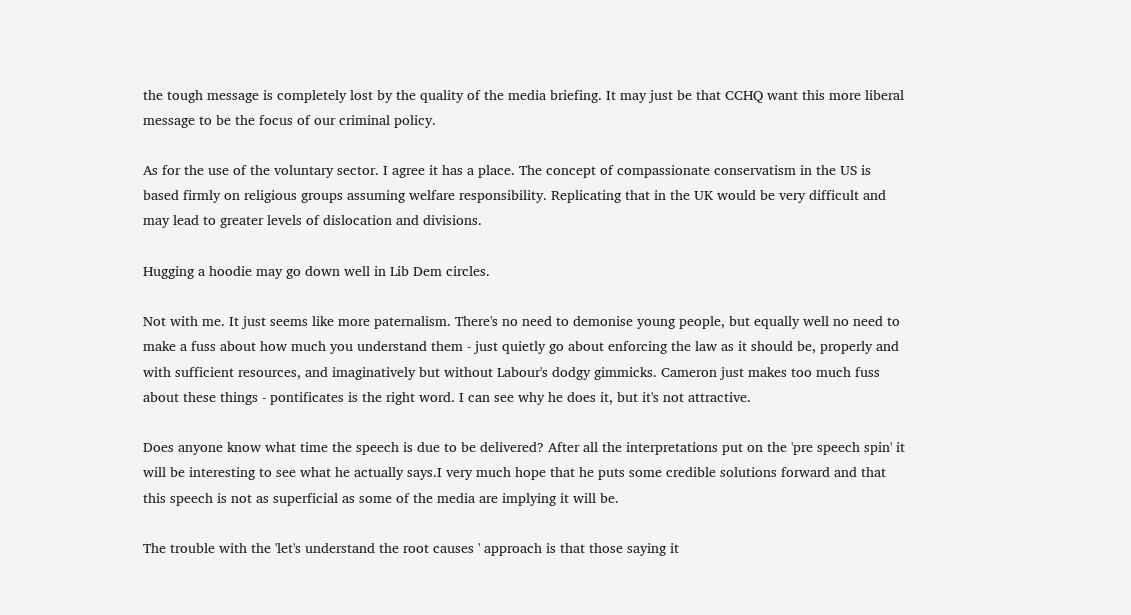the tough message is completely lost by the quality of the media briefing. It may just be that CCHQ want this more liberal message to be the focus of our criminal policy.

As for the use of the voluntary sector. I agree it has a place. The concept of compassionate conservatism in the US is based firmly on religious groups assuming welfare responsibility. Replicating that in the UK would be very difficult and may lead to greater levels of dislocation and divisions.

Hugging a hoodie may go down well in Lib Dem circles.

Not with me. It just seems like more paternalism. There's no need to demonise young people, but equally well no need to make a fuss about how much you understand them - just quietly go about enforcing the law as it should be, properly and with sufficient resources, and imaginatively but without Labour's dodgy gimmicks. Cameron just makes too much fuss about these things - pontificates is the right word. I can see why he does it, but it's not attractive.

Does anyone know what time the speech is due to be delivered? After all the interpretations put on the 'pre speech spin' it will be interesting to see what he actually says.I very much hope that he puts some credible solutions forward and that this speech is not as superficial as some of the media are implying it will be.

The trouble with the 'let's understand the root causes ' approach is that those saying it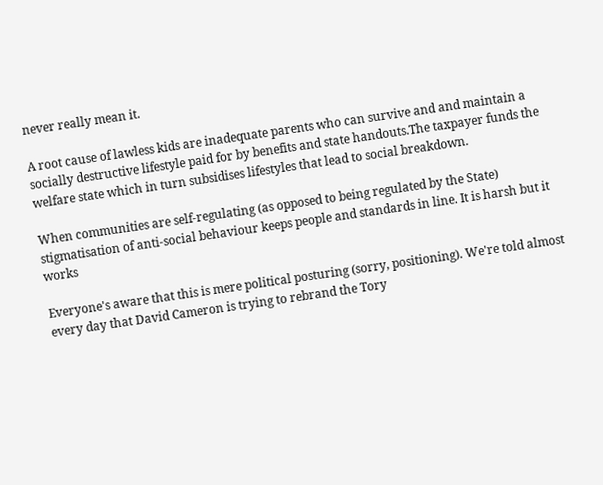never really mean it.

A root cause of lawless kids are inadequate parents who can survive and and maintain a socially destructive lifestyle paid for by benefits and state handouts.The taxpayer funds the welfare state which in turn subsidises lifestyles that lead to social breakdown.

When communities are self-regulating (as opposed to being regulated by the State) stigmatisation of anti-social behaviour keeps people and standards in line. It is harsh but it works

Everyone's aware that this is mere political posturing (sorry, positioning). We're told almost every day that David Cameron is trying to rebrand the Tory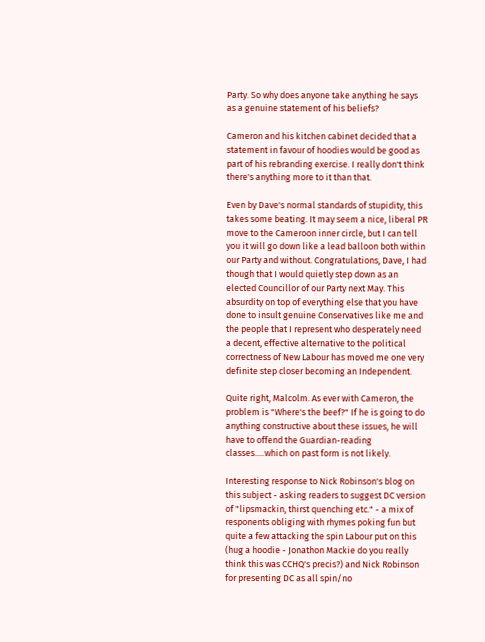Party. So why does anyone take anything he says as a genuine statement of his beliefs?

Cameron and his kitchen cabinet decided that a statement in favour of hoodies would be good as part of his rebranding exercise. I really don't think there's anything more to it than that.

Even by Dave's normal standards of stupidity, this takes some beating. It may seem a nice, liberal PR move to the Cameroon inner circle, but I can tell you it will go down like a lead balloon both within our Party and without. Congratulations, Dave, I had though that I would quietly step down as an elected Councillor of our Party next May. This absurdity on top of everything else that you have done to insult genuine Conservatives like me and the people that I represent who desperately need a decent, effective alternative to the political correctness of New Labour has moved me one very definite step closer becoming an Independent.

Quite right, Malcolm. As ever with Cameron, the problem is "Where's the beef?" If he is going to do anything constructive about these issues, he will have to offend the Guardian-reading classes.....which on past form is not likely.

Interesting response to Nick Robinson's blog on this subject - asking readers to suggest DC version of "lipsmackin, thirst quenching etc." - a mix of responents obliging with rhymes poking fun but quite a few attacking the spin Labour put on this (hug a hoodie - Jonathon Mackie do you really think this was CCHQ's precis?) and Nick Robinson for presenting DC as all spin/no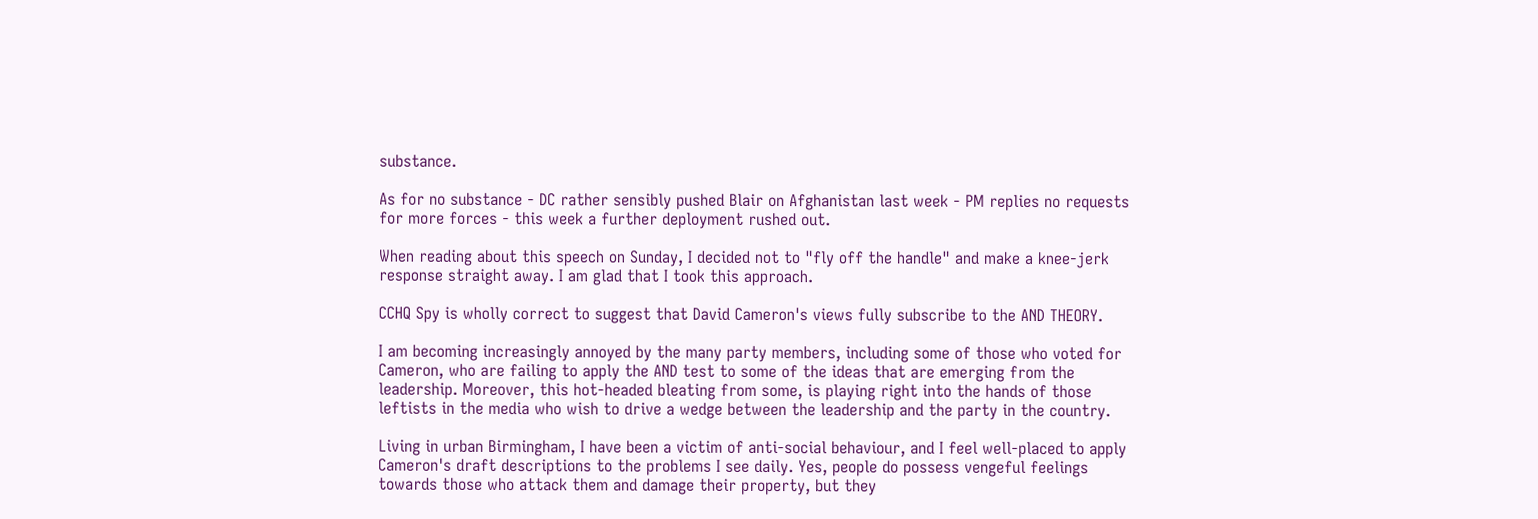substance.

As for no substance - DC rather sensibly pushed Blair on Afghanistan last week - PM replies no requests for more forces - this week a further deployment rushed out.

When reading about this speech on Sunday, I decided not to "fly off the handle" and make a knee-jerk response straight away. I am glad that I took this approach.

CCHQ Spy is wholly correct to suggest that David Cameron's views fully subscribe to the AND THEORY.

I am becoming increasingly annoyed by the many party members, including some of those who voted for Cameron, who are failing to apply the AND test to some of the ideas that are emerging from the leadership. Moreover, this hot-headed bleating from some, is playing right into the hands of those leftists in the media who wish to drive a wedge between the leadership and the party in the country.

Living in urban Birmingham, I have been a victim of anti-social behaviour, and I feel well-placed to apply Cameron's draft descriptions to the problems I see daily. Yes, people do possess vengeful feelings towards those who attack them and damage their property, but they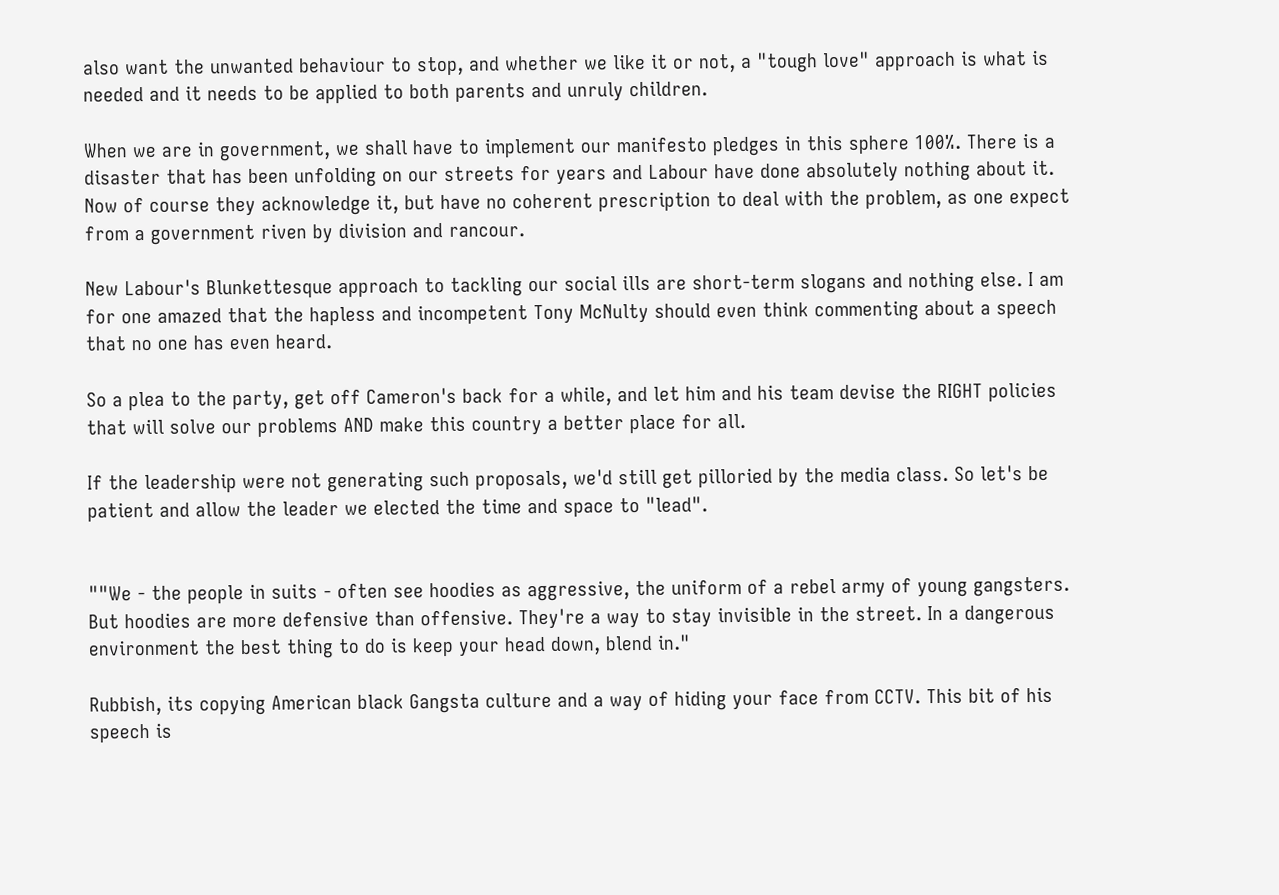also want the unwanted behaviour to stop, and whether we like it or not, a "tough love" approach is what is needed and it needs to be applied to both parents and unruly children.

When we are in government, we shall have to implement our manifesto pledges in this sphere 100%. There is a disaster that has been unfolding on our streets for years and Labour have done absolutely nothing about it. Now of course they acknowledge it, but have no coherent prescription to deal with the problem, as one expect from a government riven by division and rancour.

New Labour's Blunkettesque approach to tackling our social ills are short-term slogans and nothing else. I am for one amazed that the hapless and incompetent Tony McNulty should even think commenting about a speech that no one has even heard.

So a plea to the party, get off Cameron's back for a while, and let him and his team devise the RIGHT policies that will solve our problems AND make this country a better place for all.

If the leadership were not generating such proposals, we'd still get pilloried by the media class. So let's be patient and allow the leader we elected the time and space to "lead".


""We - the people in suits - often see hoodies as aggressive, the uniform of a rebel army of young gangsters. But hoodies are more defensive than offensive. They're a way to stay invisible in the street. In a dangerous environment the best thing to do is keep your head down, blend in."

Rubbish, its copying American black Gangsta culture and a way of hiding your face from CCTV. This bit of his speech is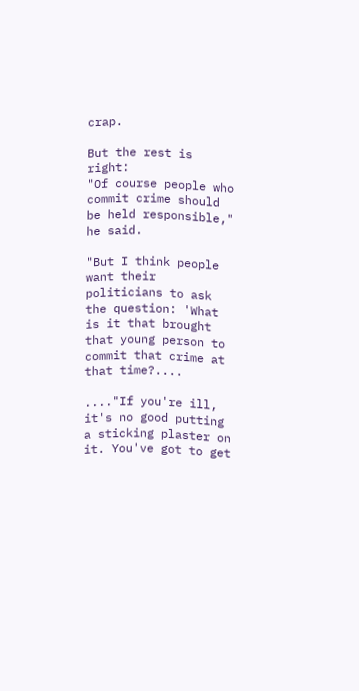crap.

But the rest is right:
"Of course people who commit crime should be held responsible," he said.

"But I think people want their politicians to ask the question: 'What is it that brought that young person to commit that crime at that time?....

...."If you're ill, it's no good putting a sticking plaster on it. You've got to get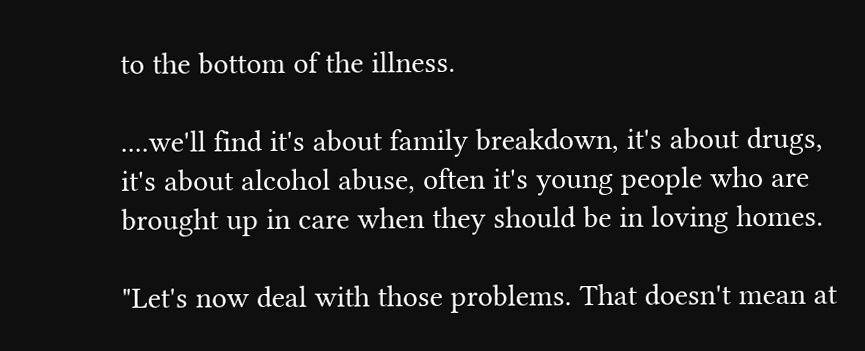to the bottom of the illness.

....we'll find it's about family breakdown, it's about drugs, it's about alcohol abuse, often it's young people who are brought up in care when they should be in loving homes.

"Let's now deal with those problems. That doesn't mean at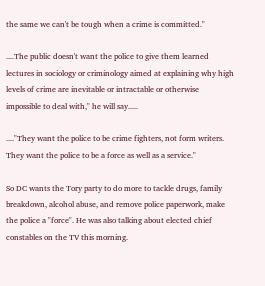the same we can't be tough when a crime is committed."

....The public doesn't want the police to give them learned lectures in sociology or criminology aimed at explaining why high levels of crime are inevitable or intractable or otherwise impossible to deal with," he will say.....

...."They want the police to be crime fighters, not form writers. They want the police to be a force as well as a service."

So DC wants the Tory party to do more to tackle drugs, family breakdown, alcohol abuse, and remove police paperwork, make the police a "force". He was also talking about elected chief constables on the TV this morning.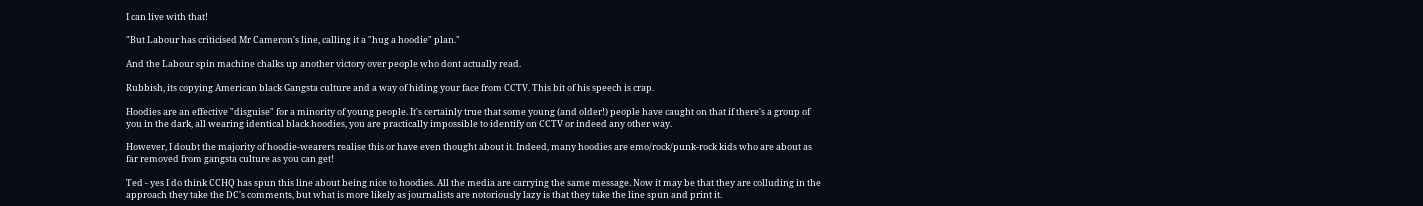I can live with that!

"But Labour has criticised Mr Cameron's line, calling it a "hug a hoodie" plan."

And the Labour spin machine chalks up another victory over people who dont actually read.

Rubbish, its copying American black Gangsta culture and a way of hiding your face from CCTV. This bit of his speech is crap.

Hoodies are an effective "disguise" for a minority of young people. It's certainly true that some young (and older!) people have caught on that if there's a group of you in the dark, all wearing identical black hoodies, you are practically impossible to identify on CCTV or indeed any other way.

However, I doubt the majority of hoodie-wearers realise this or have even thought about it. Indeed, many hoodies are emo/rock/punk-rock kids who are about as far removed from gangsta culture as you can get!

Ted - yes I do think CCHQ has spun this line about being nice to hoodies. All the media are carrying the same message. Now it may be that they are colluding in the approach they take the DC's comments, but what is more likely as journalists are notoriously lazy is that they take the line spun and print it.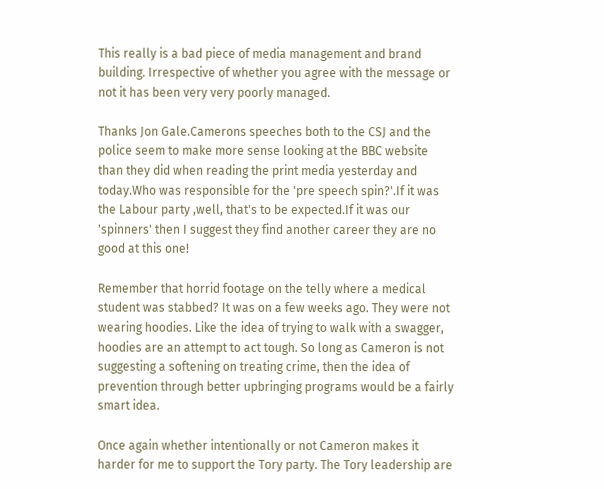This really is a bad piece of media management and brand building. Irrespective of whether you agree with the message or not it has been very very poorly managed.

Thanks Jon Gale.Camerons speeches both to the CSJ and the police seem to make more sense looking at the BBC website than they did when reading the print media yesterday and today.Who was responsible for the 'pre speech spin?'.If it was the Labour party ,well, that's to be expected.If it was our 'spinners' then I suggest they find another career they are no good at this one!

Remember that horrid footage on the telly where a medical student was stabbed? It was on a few weeks ago. They were not wearing hoodies. Like the idea of trying to walk with a swagger, hoodies are an attempt to act tough. So long as Cameron is not suggesting a softening on treating crime, then the idea of prevention through better upbringing programs would be a fairly smart idea.

Once again whether intentionally or not Cameron makes it harder for me to support the Tory party. The Tory leadership are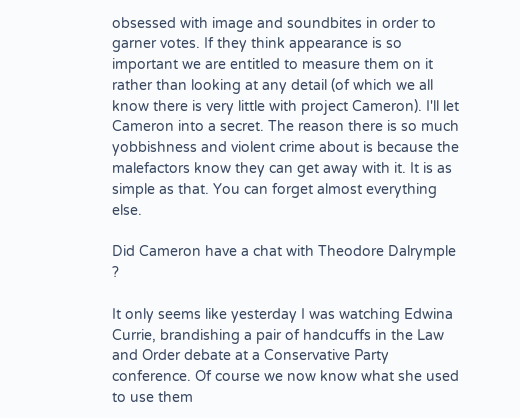obsessed with image and soundbites in order to garner votes. If they think appearance is so important we are entitled to measure them on it rather than looking at any detail (of which we all know there is very little with project Cameron). I'll let Cameron into a secret. The reason there is so much yobbishness and violent crime about is because the malefactors know they can get away with it. It is as simple as that. You can forget almost everything else.

Did Cameron have a chat with Theodore Dalrymple ?

It only seems like yesterday I was watching Edwina Currie, brandishing a pair of handcuffs in the Law and Order debate at a Conservative Party conference. Of course we now know what she used to use them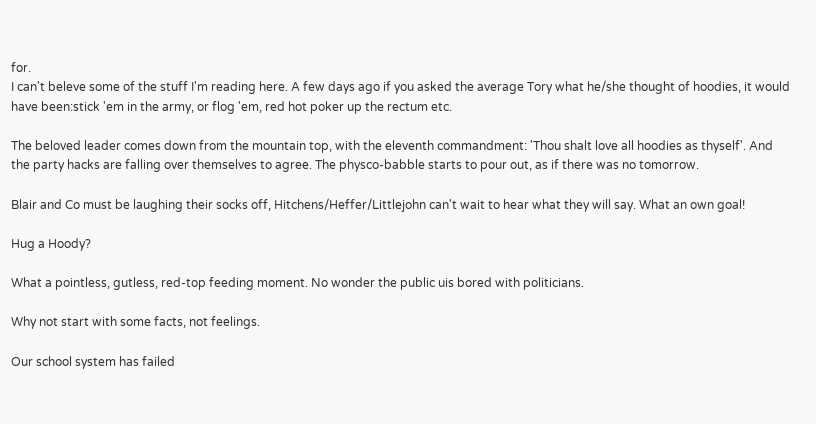for.
I can't beleve some of the stuff I'm reading here. A few days ago if you asked the average Tory what he/she thought of hoodies, it would have been:stick 'em in the army, or flog 'em, red hot poker up the rectum etc.

The beloved leader comes down from the mountain top, with the eleventh commandment: 'Thou shalt love all hoodies as thyself'. And the party hacks are falling over themselves to agree. The physco-babble starts to pour out, as if there was no tomorrow.

Blair and Co must be laughing their socks off, Hitchens/Heffer/Littlejohn can't wait to hear what they will say. What an own goal!

Hug a Hoody?

What a pointless, gutless, red-top feeding moment. No wonder the public uis bored with politicians.

Why not start with some facts, not feelings.

Our school system has failed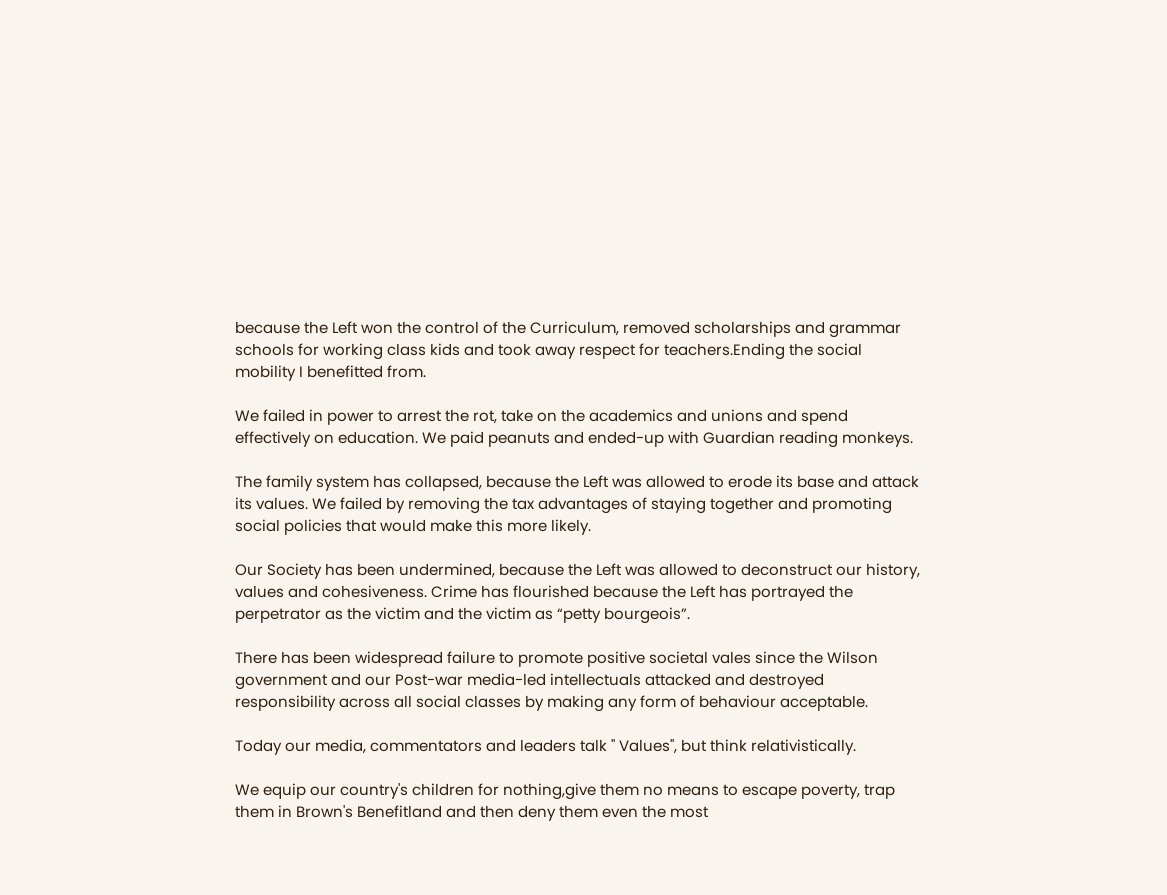because the Left won the control of the Curriculum, removed scholarships and grammar schools for working class kids and took away respect for teachers.Ending the social mobility I benefitted from.

We failed in power to arrest the rot, take on the academics and unions and spend effectively on education. We paid peanuts and ended-up with Guardian reading monkeys.

The family system has collapsed, because the Left was allowed to erode its base and attack its values. We failed by removing the tax advantages of staying together and promoting social policies that would make this more likely.

Our Society has been undermined, because the Left was allowed to deconstruct our history, values and cohesiveness. Crime has flourished because the Left has portrayed the perpetrator as the victim and the victim as “petty bourgeois”.

There has been widespread failure to promote positive societal vales since the Wilson government and our Post-war media-led intellectuals attacked and destroyed responsibility across all social classes by making any form of behaviour acceptable.

Today our media, commentators and leaders talk " Values", but think relativistically.

We equip our country's children for nothing,give them no means to escape poverty, trap them in Brown's Benefitland and then deny them even the most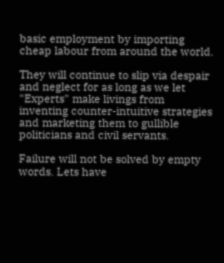basic employment by importing cheap labour from around the world.

They will continue to slip via despair and neglect for as long as we let "Experts" make livings from inventing counter-intuitive strategies and marketing them to gullible politicians and civil servants.

Failure will not be solved by empty words. Lets have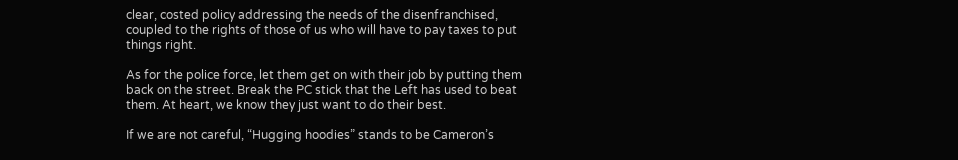clear, costed policy addressing the needs of the disenfranchised, coupled to the rights of those of us who will have to pay taxes to put things right.

As for the police force, let them get on with their job by putting them back on the street. Break the PC stick that the Left has used to beat them. At heart, we know they just want to do their best.

If we are not careful, “Hugging hoodies” stands to be Cameron’s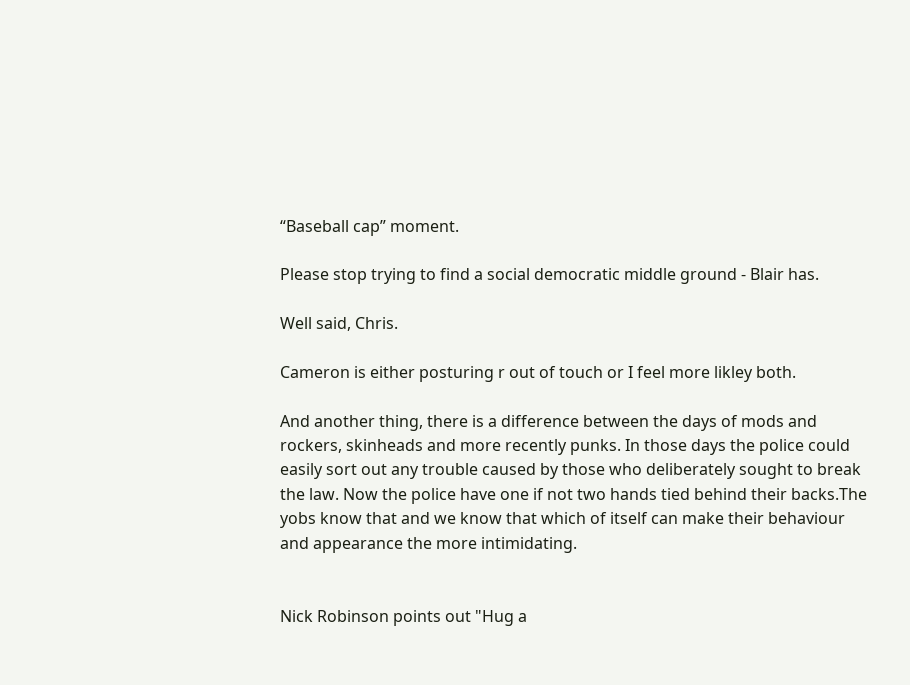“Baseball cap” moment.

Please stop trying to find a social democratic middle ground - Blair has.

Well said, Chris.

Cameron is either posturing r out of touch or I feel more likley both.

And another thing, there is a difference between the days of mods and rockers, skinheads and more recently punks. In those days the police could easily sort out any trouble caused by those who deliberately sought to break the law. Now the police have one if not two hands tied behind their backs.The yobs know that and we know that which of itself can make their behaviour and appearance the more intimidating.


Nick Robinson points out "Hug a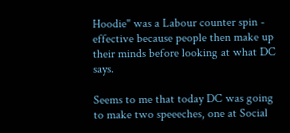Hoodie" was a Labour counter spin - effective because people then make up their minds before looking at what DC says.

Seems to me that today DC was going to make two speeeches, one at Social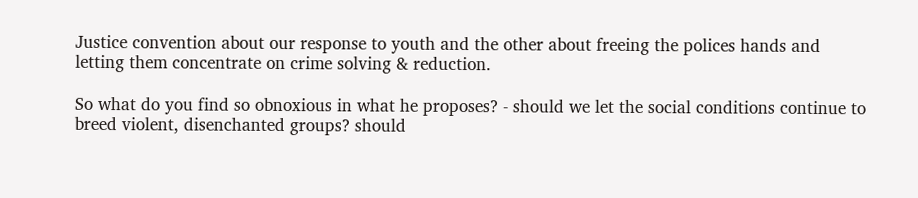Justice convention about our response to youth and the other about freeing the polices hands and letting them concentrate on crime solving & reduction.

So what do you find so obnoxious in what he proposes? - should we let the social conditions continue to breed violent, disenchanted groups? should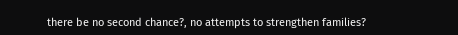there be no second chance?, no attempts to strengthen families?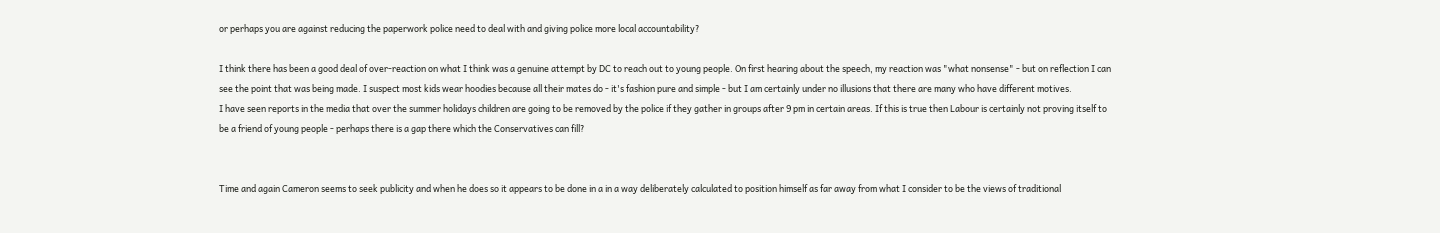or perhaps you are against reducing the paperwork police need to deal with and giving police more local accountability?

I think there has been a good deal of over-reaction on what I think was a genuine attempt by DC to reach out to young people. On first hearing about the speech, my reaction was "what nonsense" - but on reflection I can see the point that was being made. I suspect most kids wear hoodies because all their mates do - it's fashion pure and simple - but I am certainly under no illusions that there are many who have different motives.
I have seen reports in the media that over the summer holidays children are going to be removed by the police if they gather in groups after 9 pm in certain areas. If this is true then Labour is certainly not proving itself to be a friend of young people - perhaps there is a gap there which the Conservatives can fill?


Time and again Cameron seems to seek publicity and when he does so it appears to be done in a in a way deliberately calculated to position himself as far away from what I consider to be the views of traditional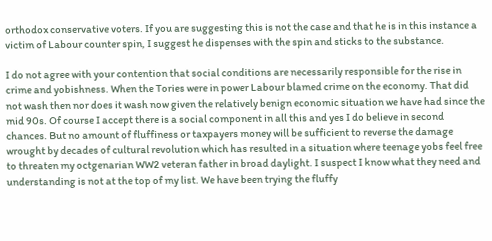orthodox conservative voters. If you are suggesting this is not the case and that he is in this instance a victim of Labour counter spin, I suggest he dispenses with the spin and sticks to the substance.

I do not agree with your contention that social conditions are necessarily responsible for the rise in crime and yobishness. When the Tories were in power Labour blamed crime on the economy. That did not wash then nor does it wash now given the relatively benign economic situation we have had since the mid 90s. Of course I accept there is a social component in all this and yes I do believe in second chances. But no amount of fluffiness or taxpayers money will be sufficient to reverse the damage wrought by decades of cultural revolution which has resulted in a situation where teenage yobs feel free to threaten my octgenarian WW2 veteran father in broad daylight. I suspect I know what they need and understanding is not at the top of my list. We have been trying the fluffy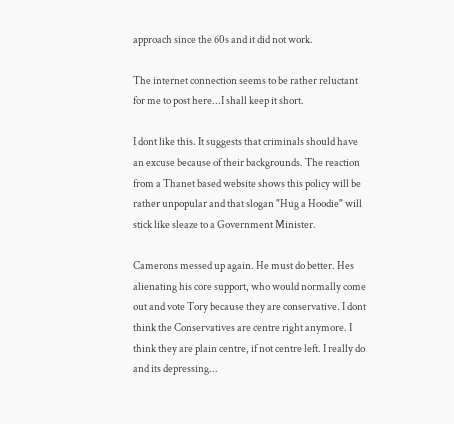approach since the 60s and it did not work.

The internet connection seems to be rather reluctant for me to post here...I shall keep it short.

I dont like this. It suggests that criminals should have an excuse because of their backgrounds. The reaction from a Thanet based website shows this policy will be rather unpopular and that slogan "Hug a Hoodie" will stick like sleaze to a Government Minister.

Camerons messed up again. He must do better. Hes alienating his core support, who would normally come out and vote Tory because they are conservative. I dont think the Conservatives are centre right anymore. I think they are plain centre, if not centre left. I really do and its depressing...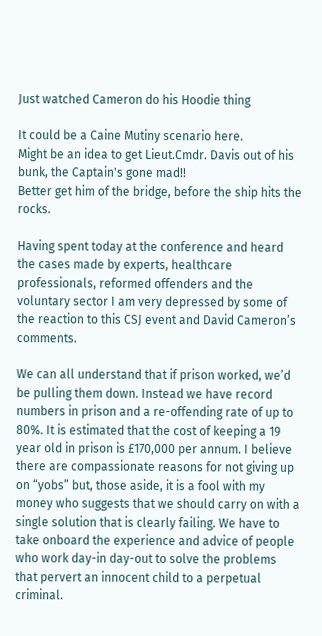Just watched Cameron do his Hoodie thing

It could be a Caine Mutiny scenario here.
Might be an idea to get Lieut.Cmdr. Davis out of his bunk, the Captain's gone mad!!
Better get him of the bridge, before the ship hits the rocks.

Having spent today at the conference and heard the cases made by experts, healthcare professionals, reformed offenders and the voluntary sector I am very depressed by some of the reaction to this CSJ event and David Cameron’s comments.

We can all understand that if prison worked, we’d be pulling them down. Instead we have record numbers in prison and a re-offending rate of up to 80%. It is estimated that the cost of keeping a 19 year old in prison is £170,000 per annum. I believe there are compassionate reasons for not giving up on “yobs” but, those aside, it is a fool with my money who suggests that we should carry on with a single solution that is clearly failing. We have to take onboard the experience and advice of people who work day-in day-out to solve the problems that pervert an innocent child to a perpetual criminal.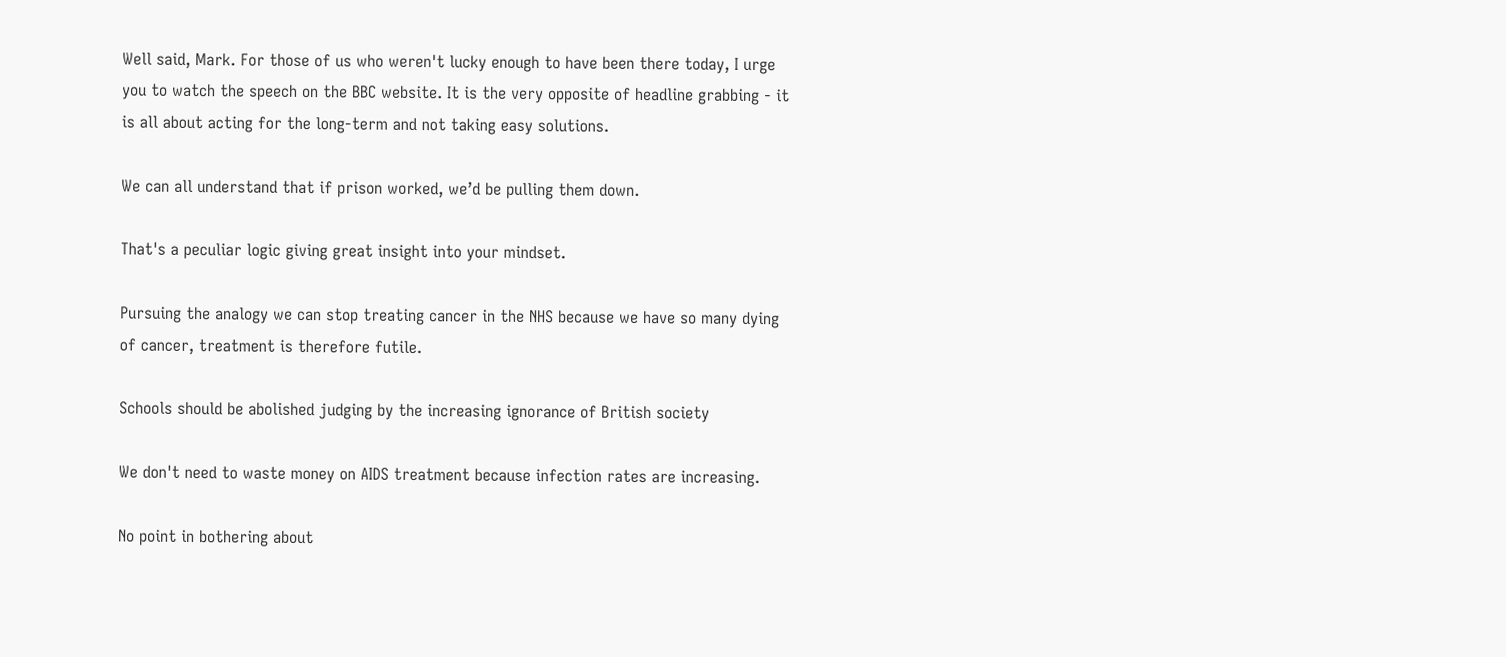Well said, Mark. For those of us who weren't lucky enough to have been there today, I urge you to watch the speech on the BBC website. It is the very opposite of headline grabbing - it is all about acting for the long-term and not taking easy solutions.

We can all understand that if prison worked, we’d be pulling them down.

That's a peculiar logic giving great insight into your mindset.

Pursuing the analogy we can stop treating cancer in the NHS because we have so many dying of cancer, treatment is therefore futile.

Schools should be abolished judging by the increasing ignorance of British society

We don't need to waste money on AIDS treatment because infection rates are increasing.

No point in bothering about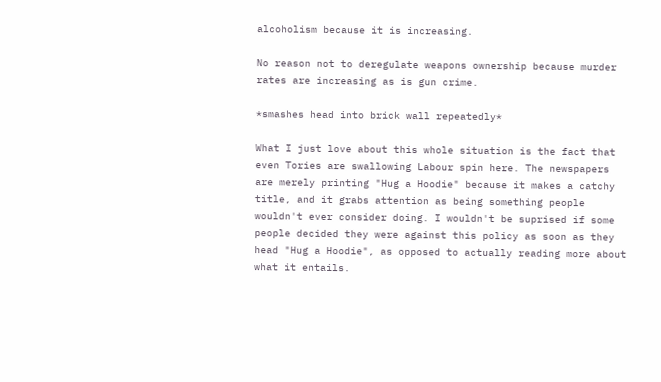alcoholism because it is increasing.

No reason not to deregulate weapons ownership because murder rates are increasing as is gun crime.

*smashes head into brick wall repeatedly*

What I just love about this whole situation is the fact that even Tories are swallowing Labour spin here. The newspapers are merely printing "Hug a Hoodie" because it makes a catchy title, and it grabs attention as being something people wouldn't ever consider doing. I wouldn't be suprised if some people decided they were against this policy as soon as they head "Hug a Hoodie", as opposed to actually reading more about what it entails.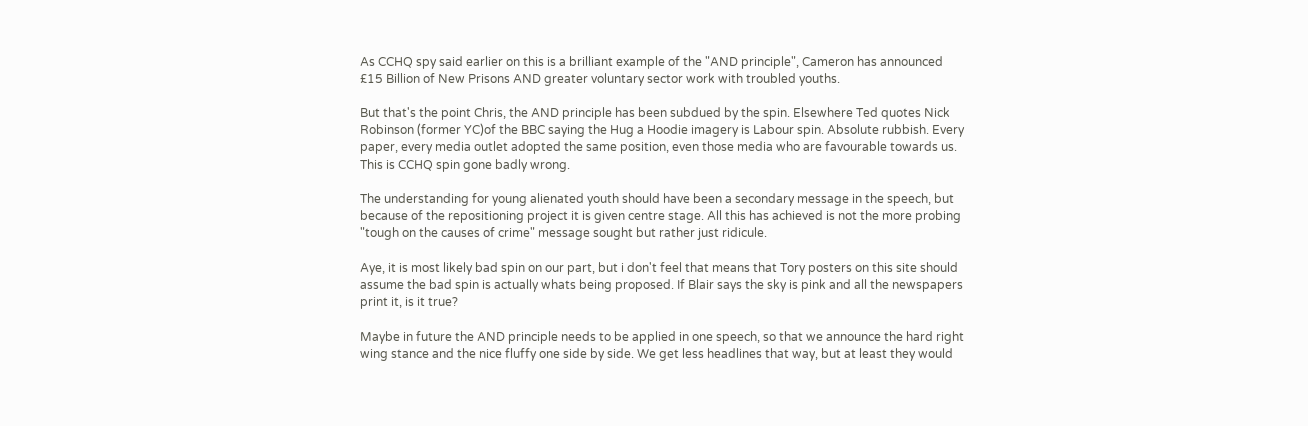As CCHQ spy said earlier on this is a brilliant example of the "AND principle", Cameron has announced £15 Billion of New Prisons AND greater voluntary sector work with troubled youths.

But that's the point Chris, the AND principle has been subdued by the spin. Elsewhere Ted quotes Nick Robinson (former YC)of the BBC saying the Hug a Hoodie imagery is Labour spin. Absolute rubbish. Every paper, every media outlet adopted the same position, even those media who are favourable towards us. This is CCHQ spin gone badly wrong.

The understanding for young alienated youth should have been a secondary message in the speech, but because of the repositioning project it is given centre stage. All this has achieved is not the more probing "tough on the causes of crime" message sought but rather just ridicule.

Aye, it is most likely bad spin on our part, but i don't feel that means that Tory posters on this site should assume the bad spin is actually whats being proposed. If Blair says the sky is pink and all the newspapers print it, is it true?

Maybe in future the AND principle needs to be applied in one speech, so that we announce the hard right wing stance and the nice fluffy one side by side. We get less headlines that way, but at least they would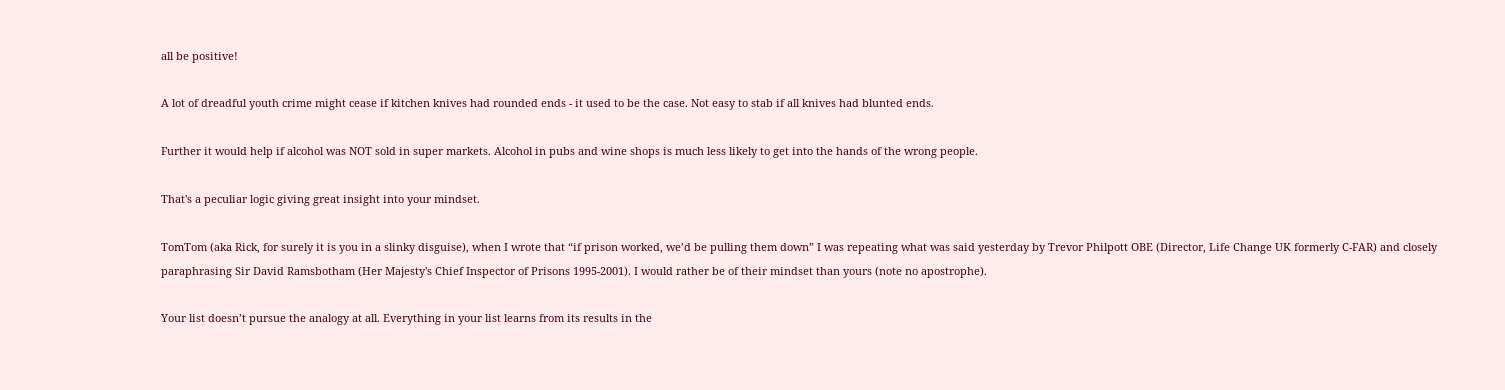all be positive!

A lot of dreadful youth crime might cease if kitchen knives had rounded ends - it used to be the case. Not easy to stab if all knives had blunted ends.

Further it would help if alcohol was NOT sold in super markets. Alcohol in pubs and wine shops is much less likely to get into the hands of the wrong people.

That's a peculiar logic giving great insight into your mindset.

TomTom (aka Rick, for surely it is you in a slinky disguise), when I wrote that “if prison worked, we’d be pulling them down” I was repeating what was said yesterday by Trevor Philpott OBE (Director, Life Change UK formerly C-FAR) and closely paraphrasing Sir David Ramsbotham (Her Majesty's Chief Inspector of Prisons 1995-2001). I would rather be of their mindset than yours (note no apostrophe).

Your list doesn’t pursue the analogy at all. Everything in your list learns from its results in the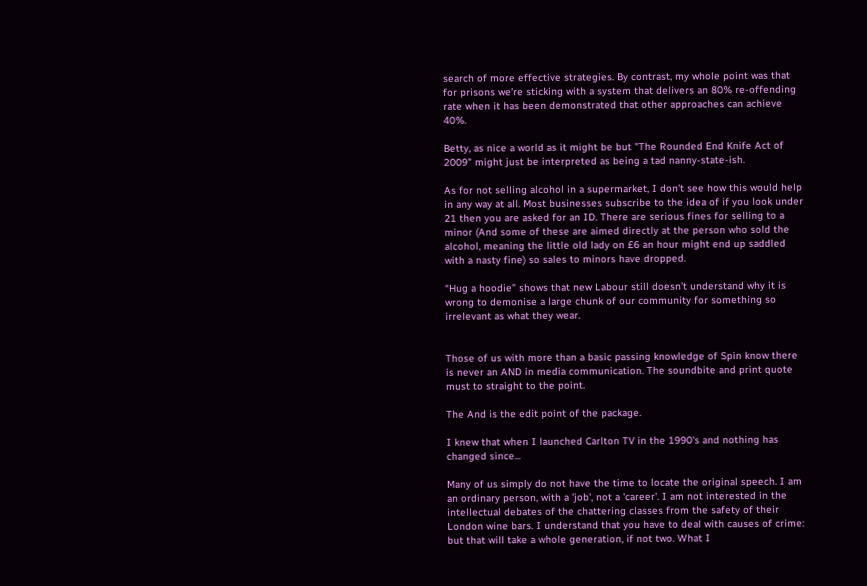search of more effective strategies. By contrast, my whole point was that for prisons we’re sticking with a system that delivers an 80% re-offending rate when it has been demonstrated that other approaches can achieve 40%.

Betty, as nice a world as it might be but "The Rounded End Knife Act of 2009" might just be interpreted as being a tad nanny-state-ish.

As for not selling alcohol in a supermarket, I don't see how this would help in any way at all. Most businesses subscribe to the idea of if you look under 21 then you are asked for an ID. There are serious fines for selling to a minor (And some of these are aimed directly at the person who sold the alcohol, meaning the little old lady on £6 an hour might end up saddled with a nasty fine) so sales to minors have dropped.

“Hug a hoodie” shows that new Labour still doesn’t understand why it is wrong to demonise a large chunk of our community for something so irrelevant as what they wear.


Those of us with more than a basic passing knowledge of Spin know there is never an AND in media communication. The soundbite and print quote must to straight to the point.

The And is the edit point of the package.

I knew that when I launched Carlton TV in the 1990's and nothing has changed since...

Many of us simply do not have the time to locate the original speech. I am an ordinary person, with a 'job', not a 'career'. I am not interested in the intellectual debates of the chattering classes from the safety of their London wine bars. I understand that you have to deal with causes of crime: but that will take a whole generation, if not two. What I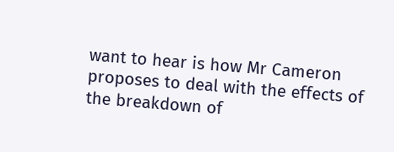want to hear is how Mr Cameron proposes to deal with the effects of the breakdown of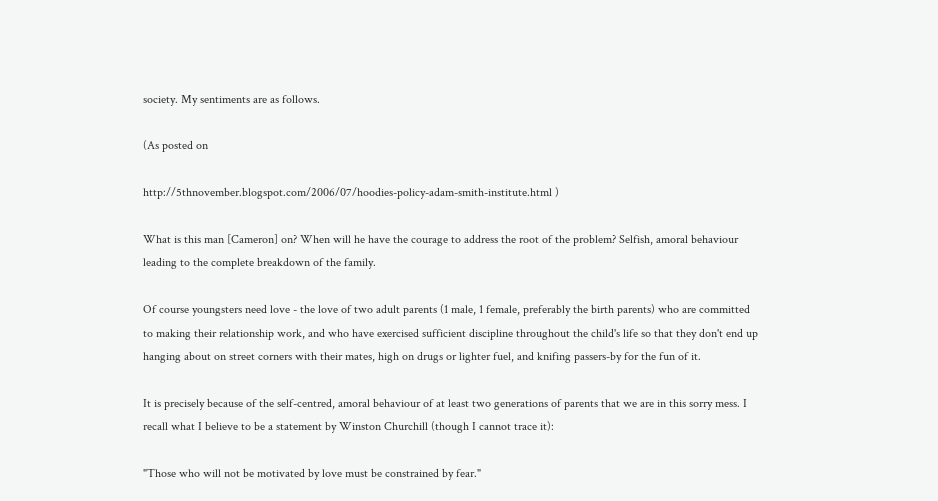society. My sentiments are as follows.

(As posted on

http://5thnovember.blogspot.com/2006/07/hoodies-policy-adam-smith-institute.html )

What is this man [Cameron] on? When will he have the courage to address the root of the problem? Selfish, amoral behaviour leading to the complete breakdown of the family.

Of course youngsters need love - the love of two adult parents (1 male, 1 female, preferably the birth parents) who are committed to making their relationship work, and who have exercised sufficient discipline throughout the child's life so that they don't end up hanging about on street corners with their mates, high on drugs or lighter fuel, and knifing passers-by for the fun of it.

It is precisely because of the self-centred, amoral behaviour of at least two generations of parents that we are in this sorry mess. I recall what I believe to be a statement by Winston Churchill (though I cannot trace it):

"Those who will not be motivated by love must be constrained by fear."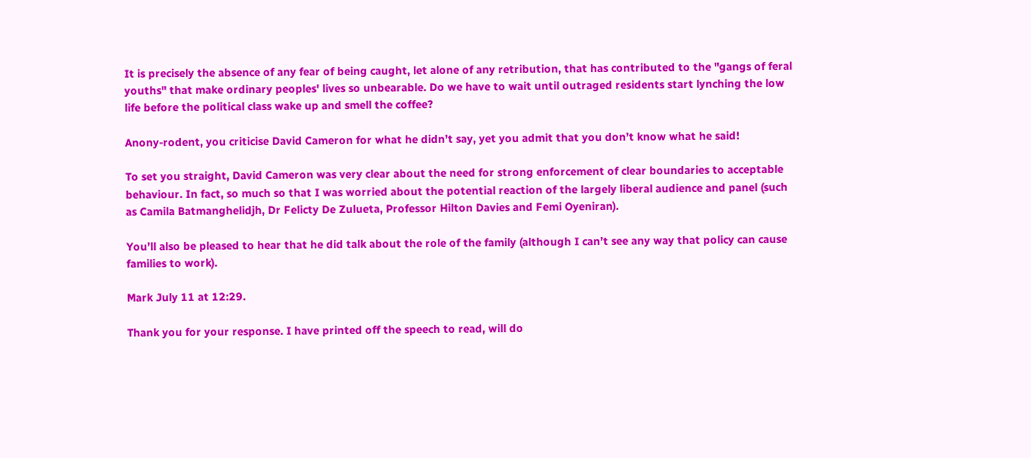It is precisely the absence of any fear of being caught, let alone of any retribution, that has contributed to the "gangs of feral youths" that make ordinary peoples' lives so unbearable. Do we have to wait until outraged residents start lynching the low life before the political class wake up and smell the coffee?

Anony-rodent, you criticise David Cameron for what he didn’t say, yet you admit that you don’t know what he said!

To set you straight, David Cameron was very clear about the need for strong enforcement of clear boundaries to acceptable behaviour. In fact, so much so that I was worried about the potential reaction of the largely liberal audience and panel (such as Camila Batmanghelidjh, Dr Felicty De Zulueta, Professor Hilton Davies and Femi Oyeniran).

You’ll also be pleased to hear that he did talk about the role of the family (although I can’t see any way that policy can cause families to work).

Mark July 11 at 12:29.

Thank you for your response. I have printed off the speech to read, will do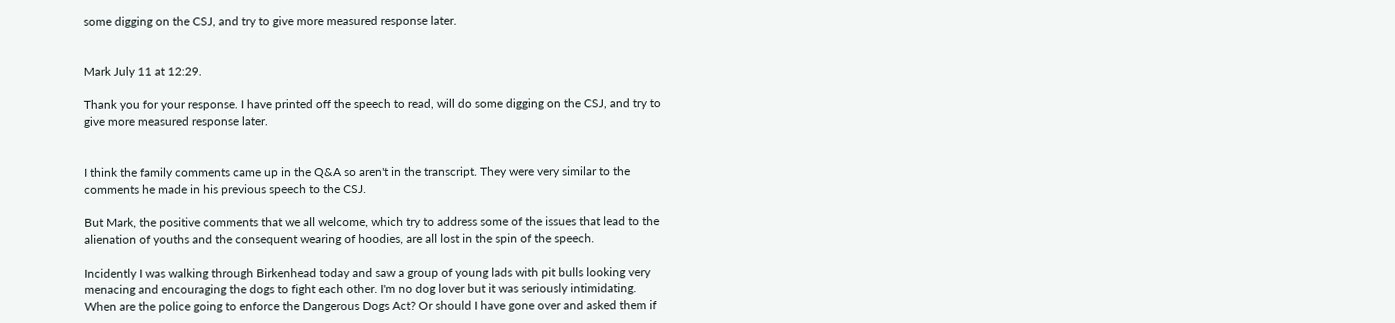some digging on the CSJ, and try to give more measured response later.


Mark July 11 at 12:29.

Thank you for your response. I have printed off the speech to read, will do some digging on the CSJ, and try to give more measured response later.


I think the family comments came up in the Q&A so aren't in the transcript. They were very similar to the comments he made in his previous speech to the CSJ.

But Mark, the positive comments that we all welcome, which try to address some of the issues that lead to the alienation of youths and the consequent wearing of hoodies, are all lost in the spin of the speech.

Incidently I was walking through Birkenhead today and saw a group of young lads with pit bulls looking very menacing and encouraging the dogs to fight each other. I'm no dog lover but it was seriously intimidating. When are the police going to enforce the Dangerous Dogs Act? Or should I have gone over and asked them if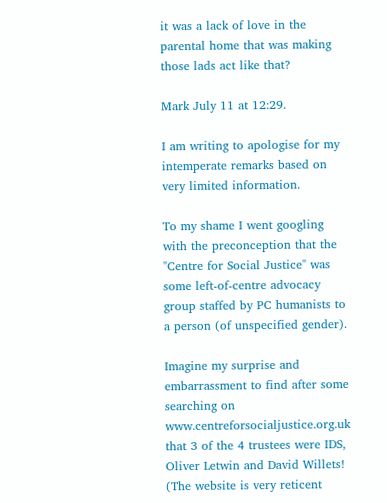it was a lack of love in the parental home that was making those lads act like that?

Mark July 11 at 12:29.

I am writing to apologise for my intemperate remarks based on very limited information.

To my shame I went googling with the preconception that the "Centre for Social Justice" was some left-of-centre advocacy group staffed by PC humanists to a person (of unspecified gender).

Imagine my surprise and embarrassment to find after some searching on www.centreforsocialjustice.org.uk that 3 of the 4 trustees were IDS, Oliver Letwin and David Willets! (The website is very reticent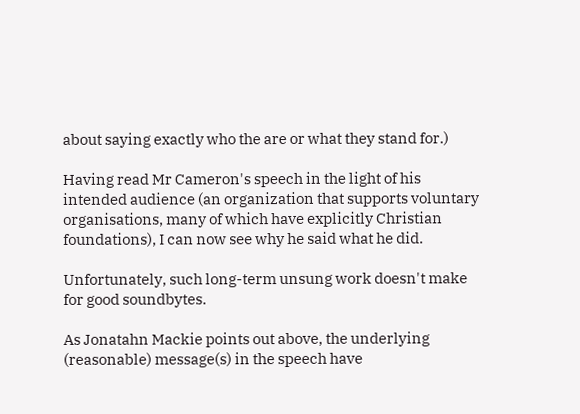about saying exactly who the are or what they stand for.)

Having read Mr Cameron's speech in the light of his intended audience (an organization that supports voluntary organisations, many of which have explicitly Christian foundations), I can now see why he said what he did.

Unfortunately, such long-term unsung work doesn't make for good soundbytes.

As Jonatahn Mackie points out above, the underlying (reasonable) message(s) in the speech have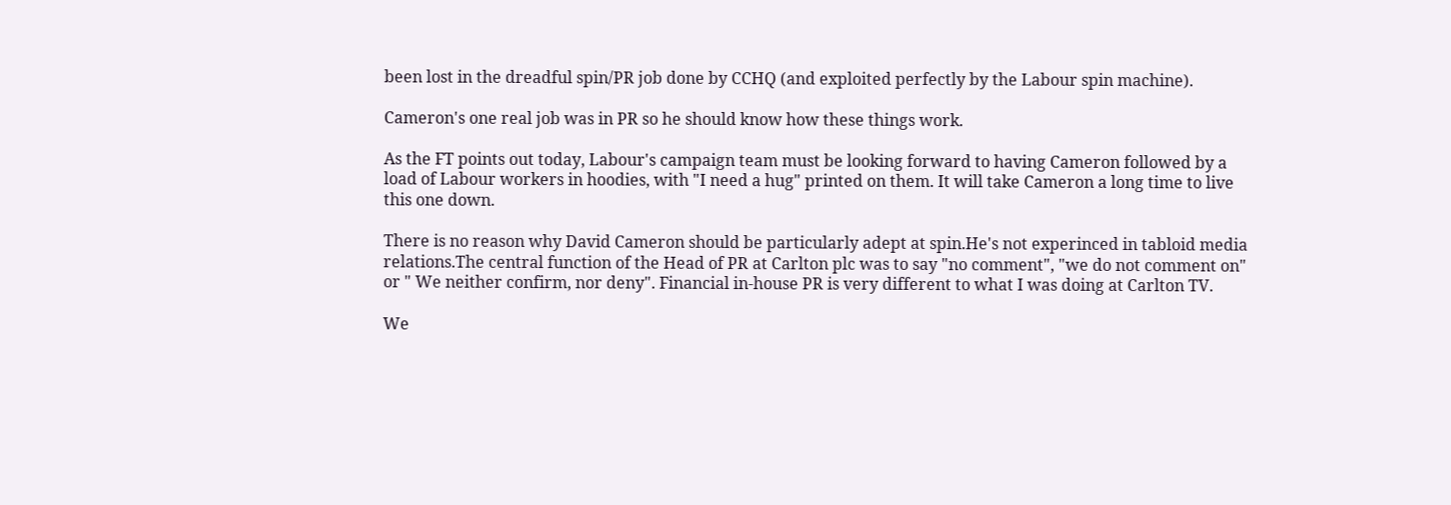been lost in the dreadful spin/PR job done by CCHQ (and exploited perfectly by the Labour spin machine).

Cameron's one real job was in PR so he should know how these things work.

As the FT points out today, Labour's campaign team must be looking forward to having Cameron followed by a load of Labour workers in hoodies, with "I need a hug" printed on them. It will take Cameron a long time to live this one down.

There is no reason why David Cameron should be particularly adept at spin.He's not experinced in tabloid media relations.The central function of the Head of PR at Carlton plc was to say "no comment", "we do not comment on" or " We neither confirm, nor deny". Financial in-house PR is very different to what I was doing at Carlton TV.

We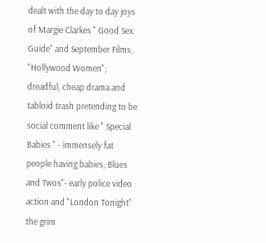dealt with the day to day joys of Margie Clarkes " Good Sex Guide" and September Films, "Hollywood Women"; dreadful, cheap drama and tabloid trash pretending to be social comment like " Special Babies " - immensely fat people having babies; Blues and Twos"- early police video action and "London Tonight" the grim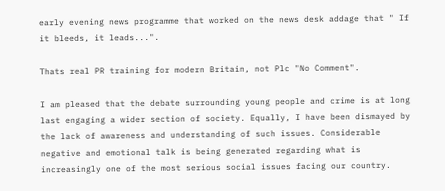early evening news programme that worked on the news desk addage that " If it bleeds, it leads...".

Thats real PR training for modern Britain, not Plc "No Comment".

I am pleased that the debate surrounding young people and crime is at long last engaging a wider section of society. Equally, I have been dismayed by the lack of awareness and understanding of such issues. Considerable negative and emotional talk is being generated regarding what is increasingly one of the most serious social issues facing our country.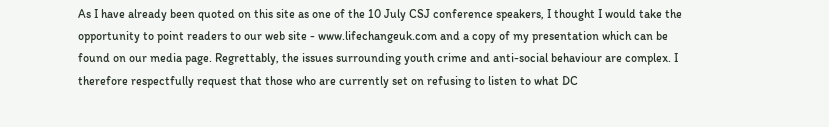As I have already been quoted on this site as one of the 10 July CSJ conference speakers, I thought I would take the opportunity to point readers to our web site - www.lifechangeuk.com and a copy of my presentation which can be found on our media page. Regrettably, the issues surrounding youth crime and anti-social behaviour are complex. I therefore respectfully request that those who are currently set on refusing to listen to what DC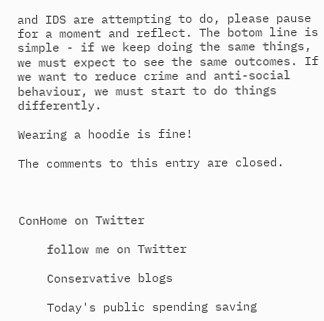and IDS are attempting to do, please pause for a moment and reflect. The botom line is simple - if we keep doing the same things, we must expect to see the same outcomes. If we want to reduce crime and anti-social behaviour, we must start to do things differently.

Wearing a hoodie is fine!

The comments to this entry are closed.



ConHome on Twitter

    follow me on Twitter

    Conservative blogs

    Today's public spending saving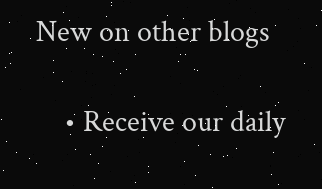New on other blogs

    • Receive our daily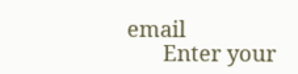email
      Enter your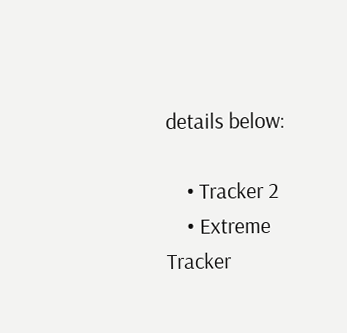details below:

    • Tracker 2
    • Extreme Tracker